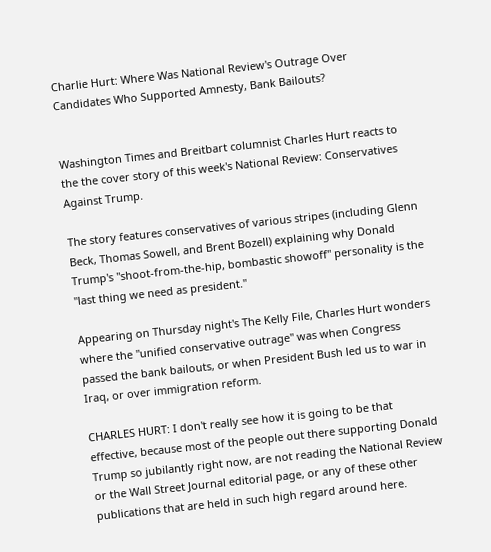Charlie Hurt: Where Was National Review's Outrage Over Candidates Who Supported Amnesty, Bank Bailouts?


Washington Times and Breitbart columnist Charles Hurt reacts to the the cover story of this week's National Review: Conservatives Against Trump.

The story features conservatives of various stripes (including Glenn Beck, Thomas Sowell, and Brent Bozell) explaining why Donald Trump's "shoot-from-the-hip, bombastic showoff" personality is the "last thing we need as president."

Appearing on Thursday night's The Kelly File, Charles Hurt wonders where the "unified conservative outrage" was when Congress passed the bank bailouts, or when President Bush led us to war in Iraq, or over immigration reform.

CHARLES HURT: I don't really see how it is going to be that effective, because most of the people out there supporting Donald Trump so jubilantly right now, are not reading the National Review or the Wall Street Journal editorial page, or any of these other publications that are held in such high regard around here.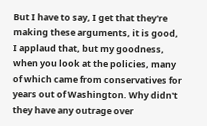But I have to say, I get that they're making these arguments, it is good, I applaud that, but my goodness, when you look at the policies, many of which came from conservatives for years out of Washington. Why didn't they have any outrage over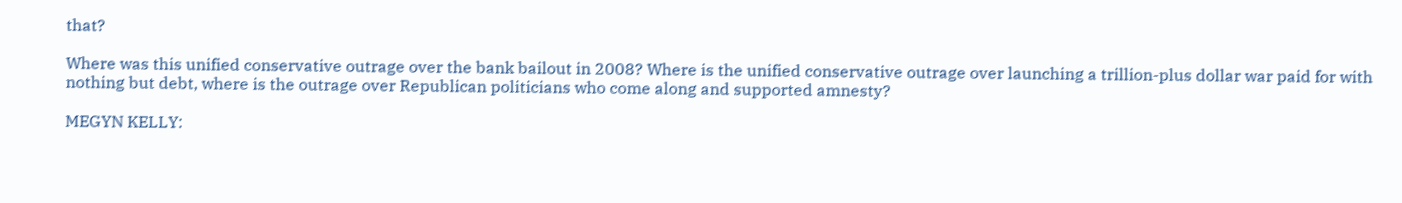that?

Where was this unified conservative outrage over the bank bailout in 2008? Where is the unified conservative outrage over launching a trillion-plus dollar war paid for with nothing but debt, where is the outrage over Republican politicians who come along and supported amnesty?

MEGYN KELLY: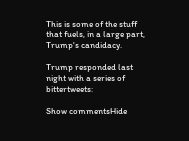This is some of the stuff that fuels, in a large part, Trump's candidacy.

Trump responded last night with a series of bittertweets:

Show commentsHide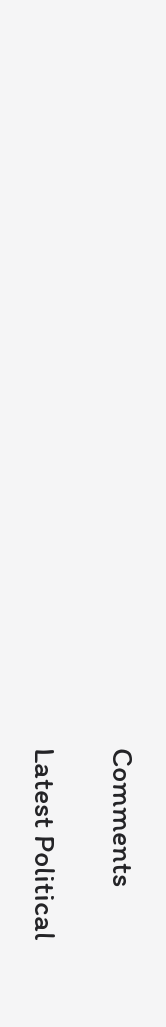Comments

Latest Political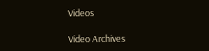Videos

Video Archives